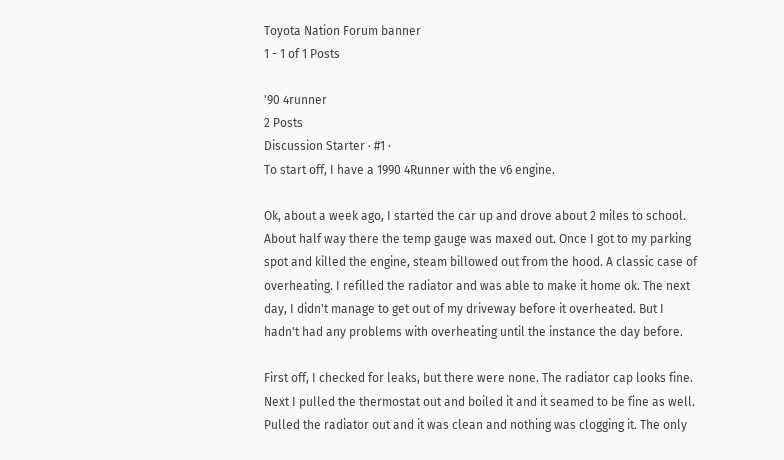Toyota Nation Forum banner
1 - 1 of 1 Posts

'90 4runner
2 Posts
Discussion Starter · #1 ·
To start off, I have a 1990 4Runner with the v6 engine.

Ok, about a week ago, I started the car up and drove about 2 miles to school. About half way there the temp gauge was maxed out. Once I got to my parking spot and killed the engine, steam billowed out from the hood. A classic case of overheating. I refilled the radiator and was able to make it home ok. The next day, I didn't manage to get out of my driveway before it overheated. But I hadn't had any problems with overheating until the instance the day before.

First off, I checked for leaks, but there were none. The radiator cap looks fine. Next I pulled the thermostat out and boiled it and it seamed to be fine as well. Pulled the radiator out and it was clean and nothing was clogging it. The only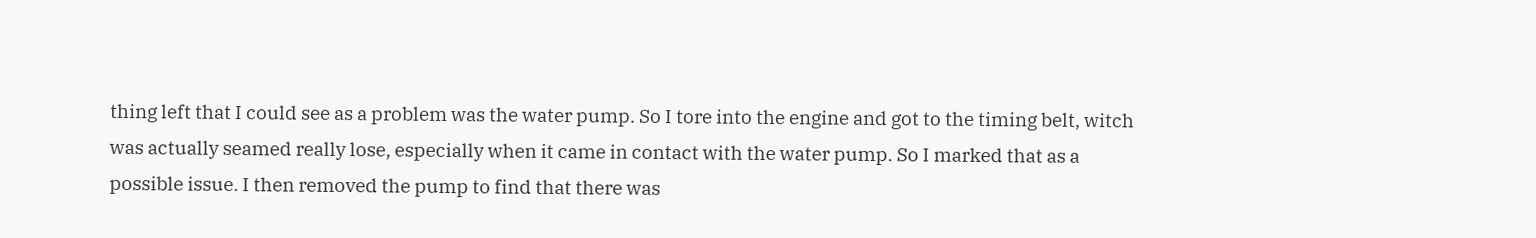thing left that I could see as a problem was the water pump. So I tore into the engine and got to the timing belt, witch was actually seamed really lose, especially when it came in contact with the water pump. So I marked that as a possible issue. I then removed the pump to find that there was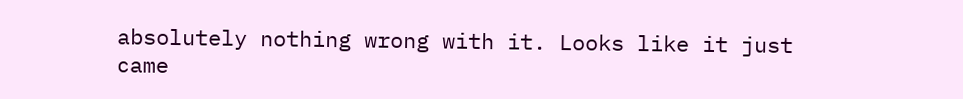absolutely nothing wrong with it. Looks like it just came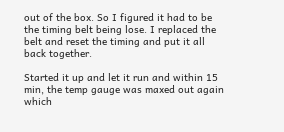out of the box. So I figured it had to be the timing belt being lose. I replaced the belt and reset the timing and put it all back together.

Started it up and let it run and within 15 min, the temp gauge was maxed out again which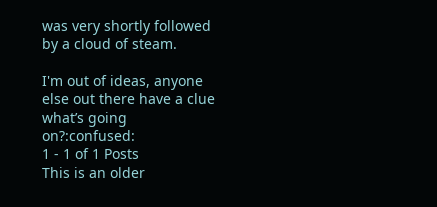was very shortly followed by a cloud of steam.

I'm out of ideas, anyone else out there have a clue what’s going on?:confused:
1 - 1 of 1 Posts
This is an older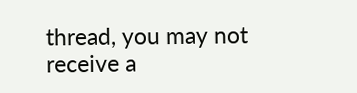thread, you may not receive a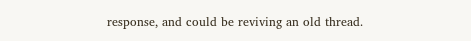response, and could be reviving an old thread.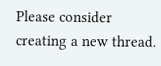Please consider creating a new thread.